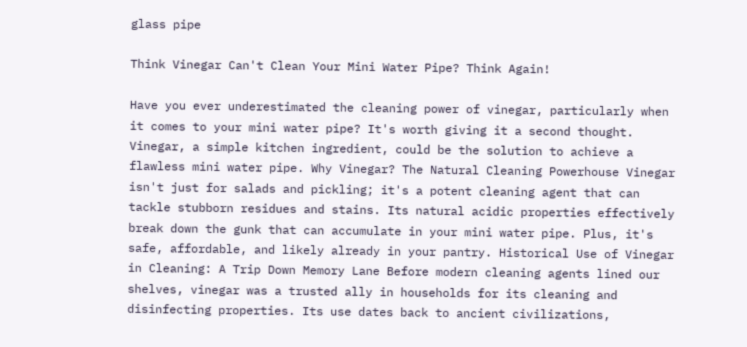glass pipe

Think Vinegar Can't Clean Your Mini Water Pipe? Think Again!

Have you ever underestimated the cleaning power of vinegar, particularly when it comes to your mini water pipe? It's worth giving it a second thought. Vinegar, a simple kitchen ingredient, could be the solution to achieve a flawless mini water pipe. Why Vinegar? The Natural Cleaning Powerhouse Vinegar isn't just for salads and pickling; it's a potent cleaning agent that can tackle stubborn residues and stains. Its natural acidic properties effectively break down the gunk that can accumulate in your mini water pipe. Plus, it's safe, affordable, and likely already in your pantry. Historical Use of Vinegar in Cleaning: A Trip Down Memory Lane Before modern cleaning agents lined our shelves, vinegar was a trusted ally in households for its cleaning and disinfecting properties. Its use dates back to ancient civilizations,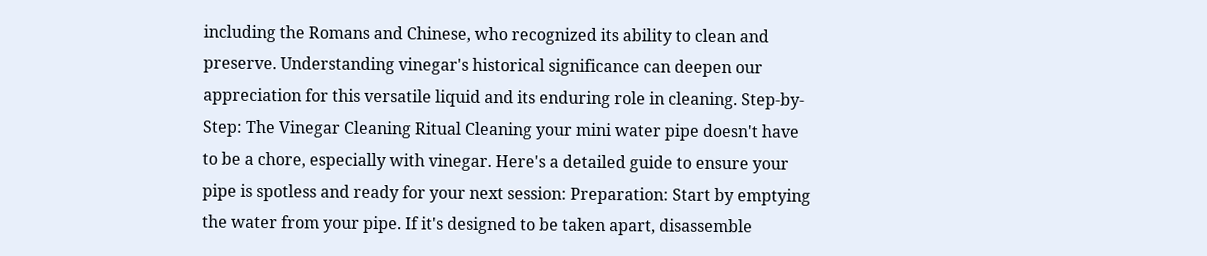including the Romans and Chinese, who recognized its ability to clean and preserve. Understanding vinegar's historical significance can deepen our appreciation for this versatile liquid and its enduring role in cleaning. Step-by-Step: The Vinegar Cleaning Ritual Cleaning your mini water pipe doesn't have to be a chore, especially with vinegar. Here's a detailed guide to ensure your pipe is spotless and ready for your next session: Preparation: Start by emptying the water from your pipe. If it's designed to be taken apart, disassemble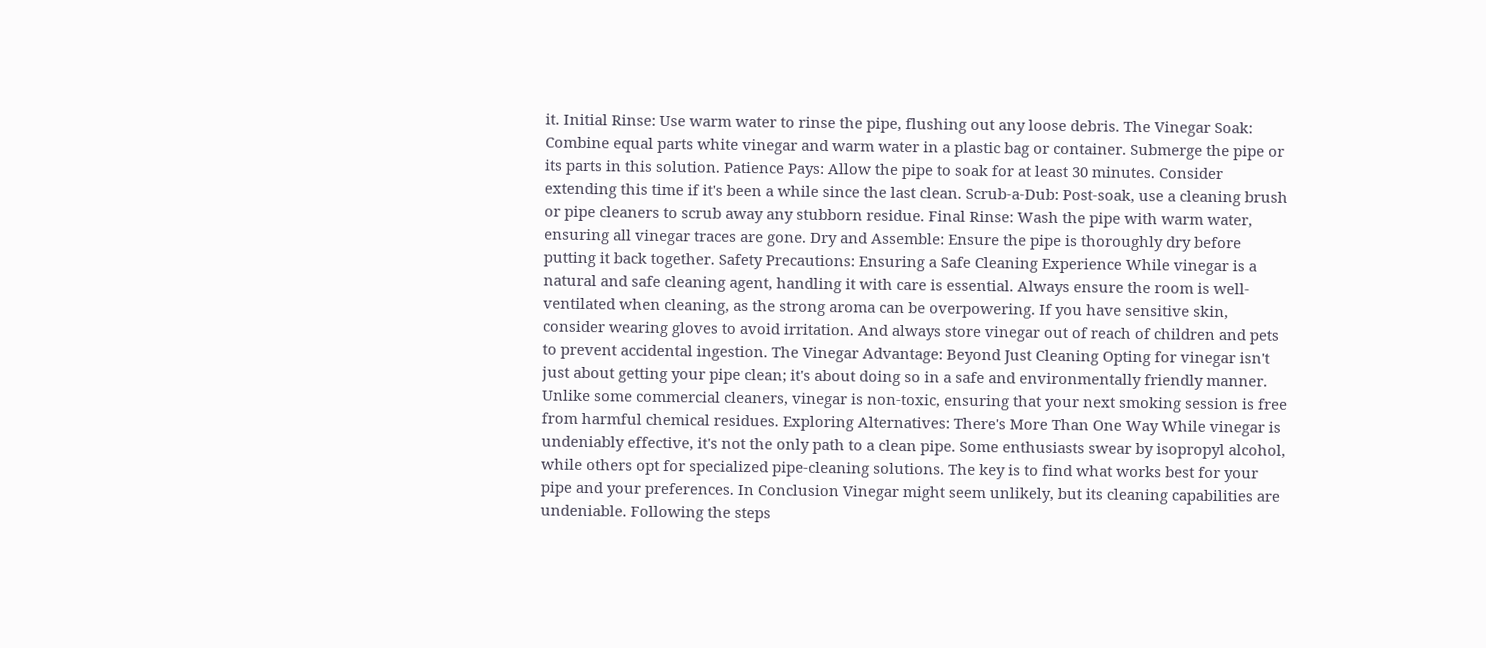it. Initial Rinse: Use warm water to rinse the pipe, flushing out any loose debris. The Vinegar Soak: Combine equal parts white vinegar and warm water in a plastic bag or container. Submerge the pipe or its parts in this solution. Patience Pays: Allow the pipe to soak for at least 30 minutes. Consider extending this time if it's been a while since the last clean. Scrub-a-Dub: Post-soak, use a cleaning brush or pipe cleaners to scrub away any stubborn residue. Final Rinse: Wash the pipe with warm water, ensuring all vinegar traces are gone. Dry and Assemble: Ensure the pipe is thoroughly dry before putting it back together. Safety Precautions: Ensuring a Safe Cleaning Experience While vinegar is a natural and safe cleaning agent, handling it with care is essential. Always ensure the room is well-ventilated when cleaning, as the strong aroma can be overpowering. If you have sensitive skin, consider wearing gloves to avoid irritation. And always store vinegar out of reach of children and pets to prevent accidental ingestion. The Vinegar Advantage: Beyond Just Cleaning Opting for vinegar isn't just about getting your pipe clean; it's about doing so in a safe and environmentally friendly manner. Unlike some commercial cleaners, vinegar is non-toxic, ensuring that your next smoking session is free from harmful chemical residues. Exploring Alternatives: There's More Than One Way While vinegar is undeniably effective, it's not the only path to a clean pipe. Some enthusiasts swear by isopropyl alcohol, while others opt for specialized pipe-cleaning solutions. The key is to find what works best for your pipe and your preferences. In Conclusion Vinegar might seem unlikely, but its cleaning capabilities are undeniable. Following the steps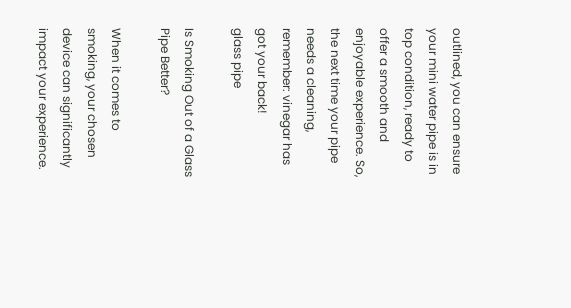outlined, you can ensure your mini water pipe is in top condition, ready to offer a smooth and enjoyable experience. So, the next time your pipe needs a cleaning, remember: vinegar has got your back!
glass pipe

Is Smoking Out of a Glass Pipe Better?

When it comes to smoking, your chosen device can significantly impact your experience.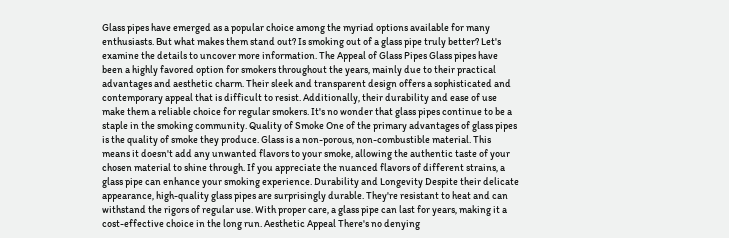Glass pipes have emerged as a popular choice among the myriad options available for many enthusiasts. But what makes them stand out? Is smoking out of a glass pipe truly better? Let's examine the details to uncover more information. The Appeal of Glass Pipes Glass pipes have been a highly favored option for smokers throughout the years, mainly due to their practical advantages and aesthetic charm. Their sleek and transparent design offers a sophisticated and contemporary appeal that is difficult to resist. Additionally, their durability and ease of use make them a reliable choice for regular smokers. It's no wonder that glass pipes continue to be a staple in the smoking community. Quality of Smoke One of the primary advantages of glass pipes is the quality of smoke they produce. Glass is a non-porous, non-combustible material. This means it doesn't add any unwanted flavors to your smoke, allowing the authentic taste of your chosen material to shine through. If you appreciate the nuanced flavors of different strains, a glass pipe can enhance your smoking experience. Durability and Longevity Despite their delicate appearance, high-quality glass pipes are surprisingly durable. They're resistant to heat and can withstand the rigors of regular use. With proper care, a glass pipe can last for years, making it a cost-effective choice in the long run. Aesthetic Appeal There's no denying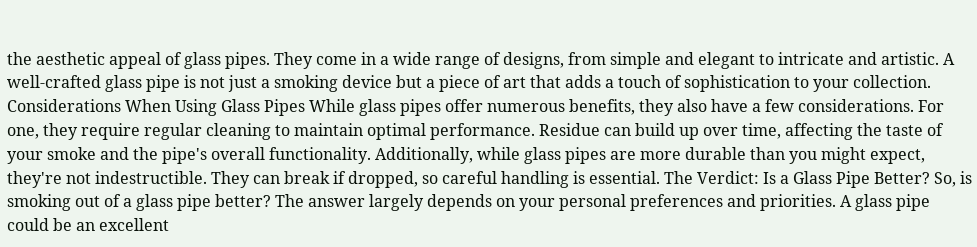the aesthetic appeal of glass pipes. They come in a wide range of designs, from simple and elegant to intricate and artistic. A well-crafted glass pipe is not just a smoking device but a piece of art that adds a touch of sophistication to your collection. Considerations When Using Glass Pipes While glass pipes offer numerous benefits, they also have a few considerations. For one, they require regular cleaning to maintain optimal performance. Residue can build up over time, affecting the taste of your smoke and the pipe's overall functionality. Additionally, while glass pipes are more durable than you might expect, they're not indestructible. They can break if dropped, so careful handling is essential. The Verdict: Is a Glass Pipe Better? So, is smoking out of a glass pipe better? The answer largely depends on your personal preferences and priorities. A glass pipe could be an excellent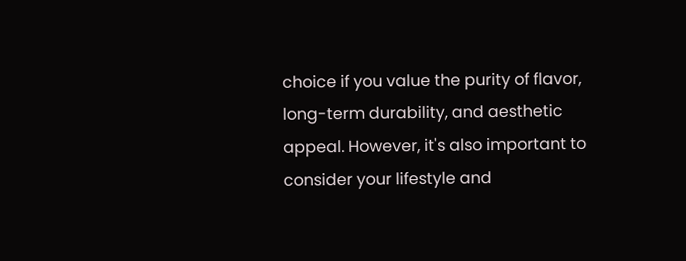choice if you value the purity of flavor, long-term durability, and aesthetic appeal. However, it's also important to consider your lifestyle and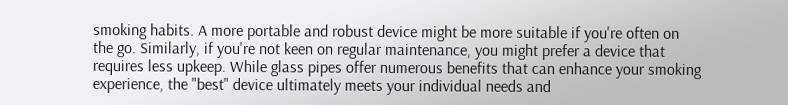smoking habits. A more portable and robust device might be more suitable if you're often on the go. Similarly, if you're not keen on regular maintenance, you might prefer a device that requires less upkeep. While glass pipes offer numerous benefits that can enhance your smoking experience, the "best" device ultimately meets your individual needs and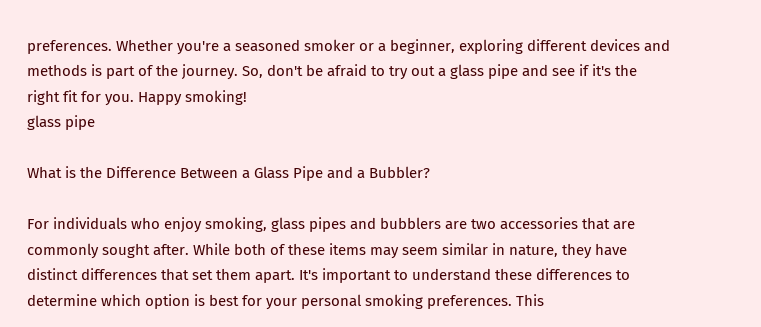preferences. Whether you're a seasoned smoker or a beginner, exploring different devices and methods is part of the journey. So, don't be afraid to try out a glass pipe and see if it's the right fit for you. Happy smoking!
glass pipe

What is the Difference Between a Glass Pipe and a Bubbler?

For individuals who enjoy smoking, glass pipes and bubblers are two accessories that are commonly sought after. While both of these items may seem similar in nature, they have distinct differences that set them apart. It's important to understand these differences to determine which option is best for your personal smoking preferences. This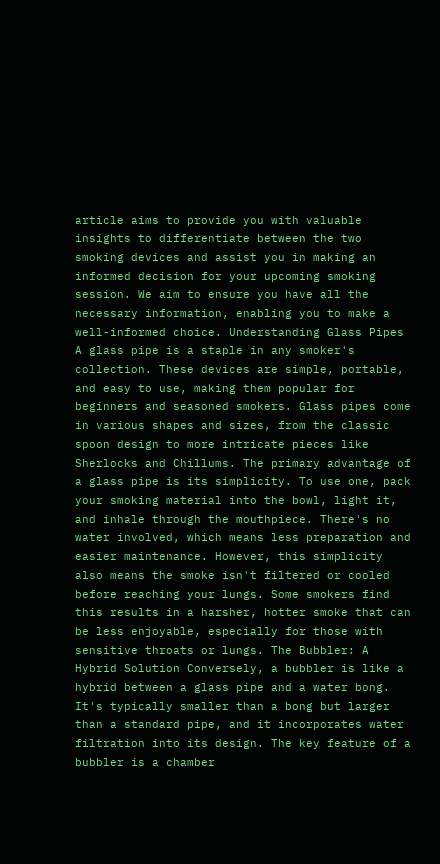article aims to provide you with valuable insights to differentiate between the two smoking devices and assist you in making an informed decision for your upcoming smoking session. We aim to ensure you have all the necessary information, enabling you to make a well-informed choice. Understanding Glass Pipes A glass pipe is a staple in any smoker's collection. These devices are simple, portable, and easy to use, making them popular for beginners and seasoned smokers. Glass pipes come in various shapes and sizes, from the classic spoon design to more intricate pieces like Sherlocks and Chillums. The primary advantage of a glass pipe is its simplicity. To use one, pack your smoking material into the bowl, light it, and inhale through the mouthpiece. There's no water involved, which means less preparation and easier maintenance. However, this simplicity also means the smoke isn't filtered or cooled before reaching your lungs. Some smokers find this results in a harsher, hotter smoke that can be less enjoyable, especially for those with sensitive throats or lungs. The Bubbler: A Hybrid Solution Conversely, a bubbler is like a hybrid between a glass pipe and a water bong. It's typically smaller than a bong but larger than a standard pipe, and it incorporates water filtration into its design. The key feature of a bubbler is a chamber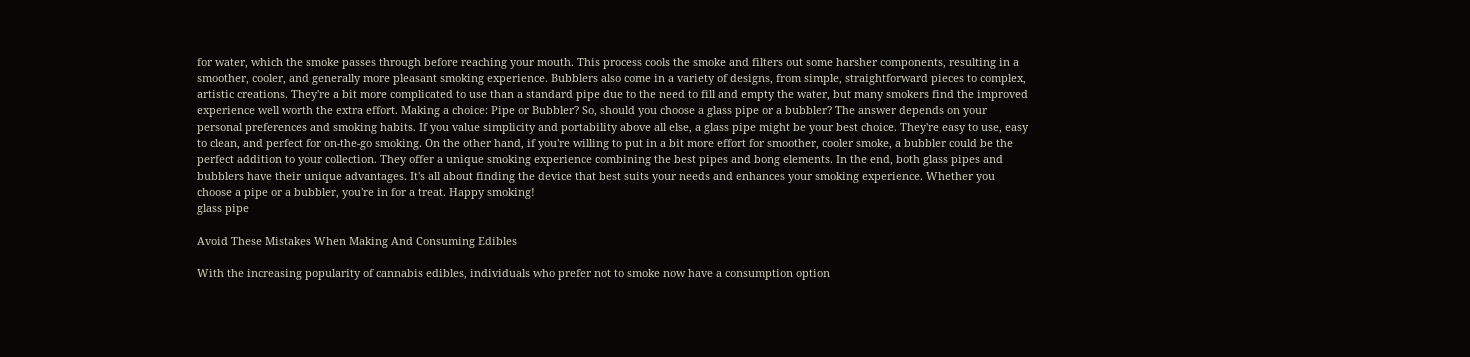for water, which the smoke passes through before reaching your mouth. This process cools the smoke and filters out some harsher components, resulting in a smoother, cooler, and generally more pleasant smoking experience. Bubblers also come in a variety of designs, from simple, straightforward pieces to complex, artistic creations. They're a bit more complicated to use than a standard pipe due to the need to fill and empty the water, but many smokers find the improved experience well worth the extra effort. Making a choice: Pipe or Bubbler? So, should you choose a glass pipe or a bubbler? The answer depends on your personal preferences and smoking habits. If you value simplicity and portability above all else, a glass pipe might be your best choice. They're easy to use, easy to clean, and perfect for on-the-go smoking. On the other hand, if you're willing to put in a bit more effort for smoother, cooler smoke, a bubbler could be the perfect addition to your collection. They offer a unique smoking experience combining the best pipes and bong elements. In the end, both glass pipes and bubblers have their unique advantages. It's all about finding the device that best suits your needs and enhances your smoking experience. Whether you choose a pipe or a bubbler, you're in for a treat. Happy smoking!
glass pipe

Avoid These Mistakes When Making And Consuming Edibles

With the increasing popularity of cannabis edibles, individuals who prefer not to smoke now have a consumption option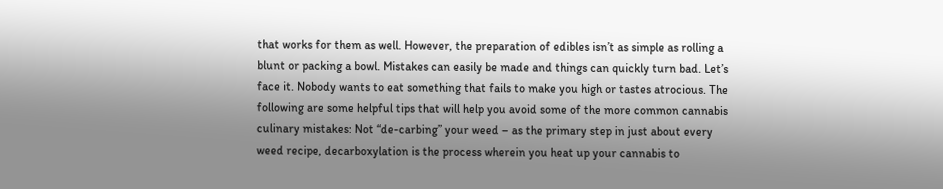that works for them as well. However, the preparation of edibles isn’t as simple as rolling a blunt or packing a bowl. Mistakes can easily be made and things can quickly turn bad. Let’s face it. Nobody wants to eat something that fails to make you high or tastes atrocious. The following are some helpful tips that will help you avoid some of the more common cannabis culinary mistakes: Not “de-carbing” your weed – as the primary step in just about every weed recipe, decarboxylation is the process wherein you heat up your cannabis to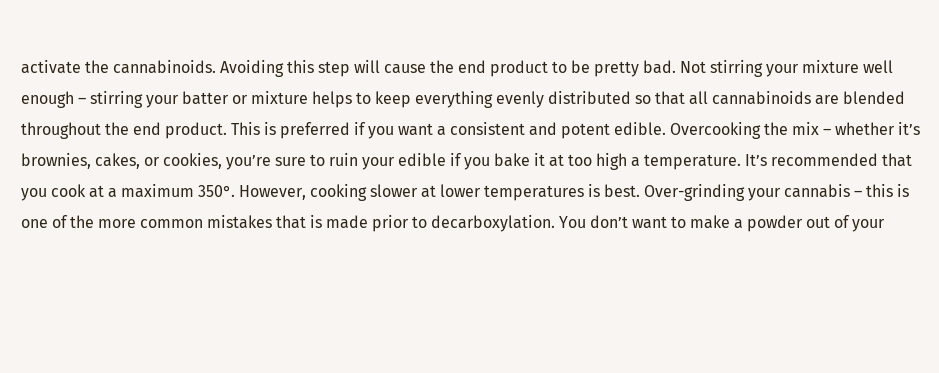activate the cannabinoids. Avoiding this step will cause the end product to be pretty bad. Not stirring your mixture well enough – stirring your batter or mixture helps to keep everything evenly distributed so that all cannabinoids are blended throughout the end product. This is preferred if you want a consistent and potent edible. Overcooking the mix – whether it’s brownies, cakes, or cookies, you’re sure to ruin your edible if you bake it at too high a temperature. It’s recommended that you cook at a maximum 350°. However, cooking slower at lower temperatures is best. Over-grinding your cannabis – this is one of the more common mistakes that is made prior to decarboxylation. You don’t want to make a powder out of your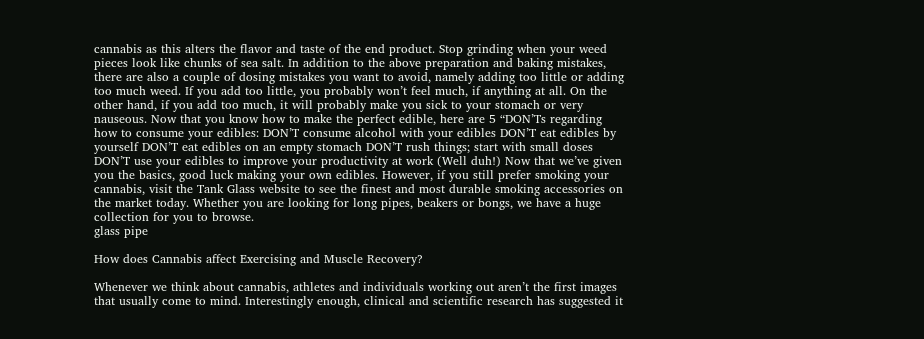cannabis as this alters the flavor and taste of the end product. Stop grinding when your weed pieces look like chunks of sea salt. In addition to the above preparation and baking mistakes, there are also a couple of dosing mistakes you want to avoid, namely adding too little or adding too much weed. If you add too little, you probably won’t feel much, if anything at all. On the other hand, if you add too much, it will probably make you sick to your stomach or very nauseous. Now that you know how to make the perfect edible, here are 5 “DON’Ts regarding how to consume your edibles: DON’T consume alcohol with your edibles DON’T eat edibles by yourself DON’T eat edibles on an empty stomach DON’T rush things; start with small doses DON’T use your edibles to improve your productivity at work (Well duh!) Now that we’ve given you the basics, good luck making your own edibles. However, if you still prefer smoking your cannabis, visit the Tank Glass website to see the finest and most durable smoking accessories on the market today. Whether you are looking for long pipes, beakers or bongs, we have a huge collection for you to browse.
glass pipe

How does Cannabis affect Exercising and Muscle Recovery?

Whenever we think about cannabis, athletes and individuals working out aren’t the first images that usually come to mind. Interestingly enough, clinical and scientific research has suggested it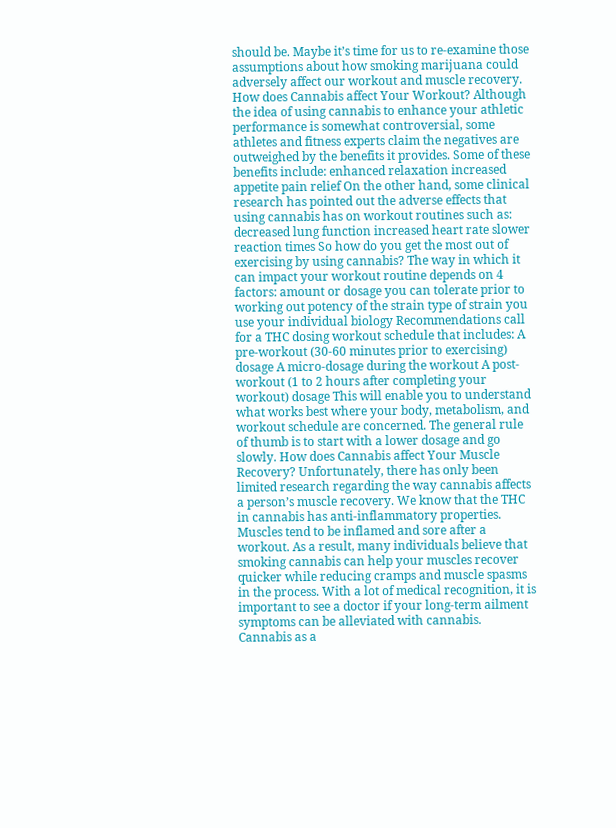should be. Maybe it’s time for us to re-examine those assumptions about how smoking marijuana could adversely affect our workout and muscle recovery. How does Cannabis affect Your Workout? Although the idea of using cannabis to enhance your athletic performance is somewhat controversial, some athletes and fitness experts claim the negatives are outweighed by the benefits it provides. Some of these benefits include: enhanced relaxation increased appetite pain relief On the other hand, some clinical research has pointed out the adverse effects that using cannabis has on workout routines such as: decreased lung function increased heart rate slower reaction times So how do you get the most out of exercising by using cannabis? The way in which it can impact your workout routine depends on 4 factors: amount or dosage you can tolerate prior to working out potency of the strain type of strain you use your individual biology Recommendations call for a THC dosing workout schedule that includes: A pre-workout (30-60 minutes prior to exercising) dosage A micro-dosage during the workout A post-workout (1 to 2 hours after completing your workout) dosage This will enable you to understand what works best where your body, metabolism, and workout schedule are concerned. The general rule of thumb is to start with a lower dosage and go slowly. How does Cannabis affect Your Muscle Recovery? Unfortunately, there has only been limited research regarding the way cannabis affects a person’s muscle recovery. We know that the THC in cannabis has anti-inflammatory properties. Muscles tend to be inflamed and sore after a workout. As a result, many individuals believe that smoking cannabis can help your muscles recover quicker while reducing cramps and muscle spasms in the process. With a lot of medical recognition, it is important to see a doctor if your long-term ailment symptoms can be alleviated with cannabis. Cannabis as a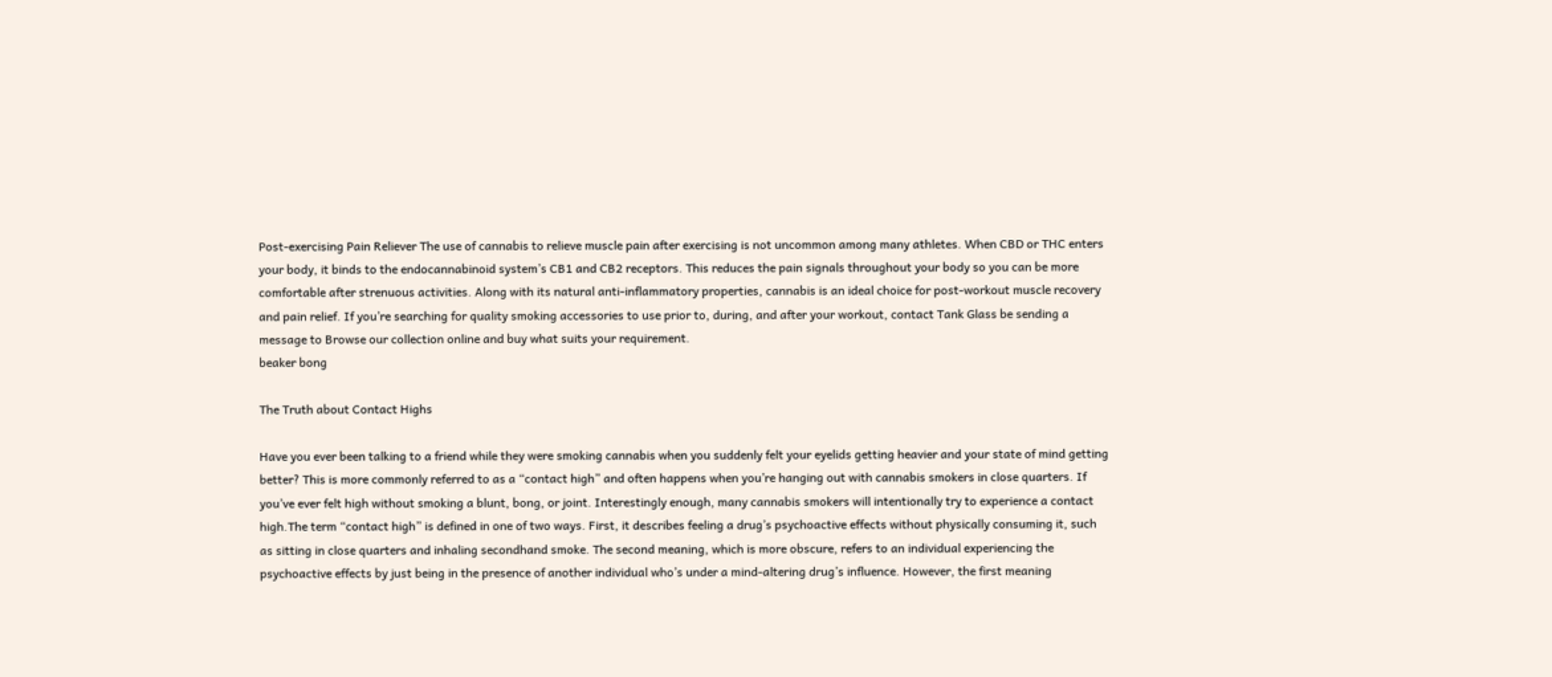Post-exercising Pain Reliever The use of cannabis to relieve muscle pain after exercising is not uncommon among many athletes. When CBD or THC enters your body, it binds to the endocannabinoid system’s CB1 and CB2 receptors. This reduces the pain signals throughout your body so you can be more comfortable after strenuous activities. Along with its natural anti-inflammatory properties, cannabis is an ideal choice for post-workout muscle recovery and pain relief. If you’re searching for quality smoking accessories to use prior to, during, and after your workout, contact Tank Glass be sending a message to Browse our collection online and buy what suits your requirement.
beaker bong

The Truth about Contact Highs

Have you ever been talking to a friend while they were smoking cannabis when you suddenly felt your eyelids getting heavier and your state of mind getting better? This is more commonly referred to as a “contact high” and often happens when you’re hanging out with cannabis smokers in close quarters. If you’ve ever felt high without smoking a blunt, bong, or joint. Interestingly enough, many cannabis smokers will intentionally try to experience a contact high.The term “contact high” is defined in one of two ways. First, it describes feeling a drug’s psychoactive effects without physically consuming it, such as sitting in close quarters and inhaling secondhand smoke. The second meaning, which is more obscure, refers to an individual experiencing the psychoactive effects by just being in the presence of another individual who’s under a mind-altering drug’s influence. However, the first meaning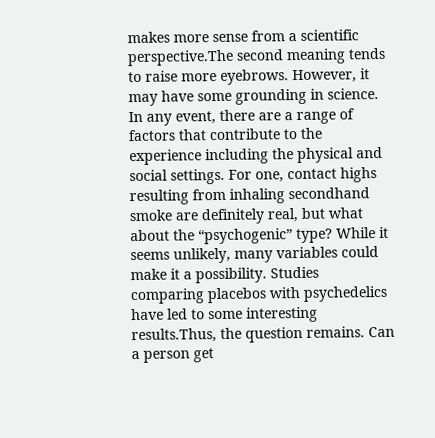makes more sense from a scientific perspective.The second meaning tends to raise more eyebrows. However, it may have some grounding in science. In any event, there are a range of factors that contribute to the experience including the physical and social settings. For one, contact highs resulting from inhaling secondhand smoke are definitely real, but what about the “psychogenic” type? While it seems unlikely, many variables could make it a possibility. Studies comparing placebos with psychedelics have led to some interesting results.Thus, the question remains. Can a person get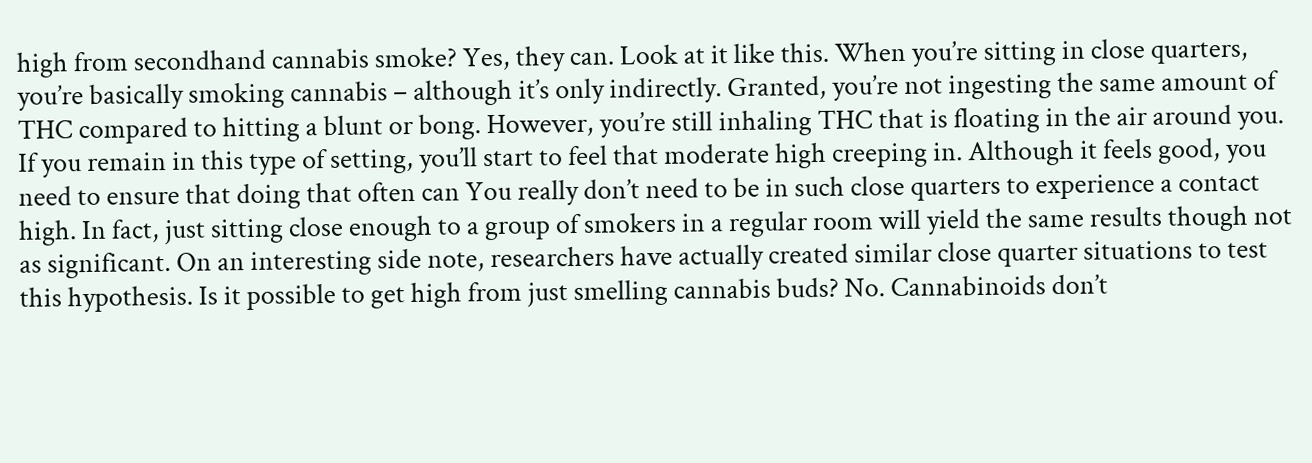high from secondhand cannabis smoke? Yes, they can. Look at it like this. When you’re sitting in close quarters, you’re basically smoking cannabis – although it’s only indirectly. Granted, you’re not ingesting the same amount of THC compared to hitting a blunt or bong. However, you’re still inhaling THC that is floating in the air around you. If you remain in this type of setting, you’ll start to feel that moderate high creeping in. Although it feels good, you need to ensure that doing that often can You really don’t need to be in such close quarters to experience a contact high. In fact, just sitting close enough to a group of smokers in a regular room will yield the same results though not as significant. On an interesting side note, researchers have actually created similar close quarter situations to test this hypothesis. Is it possible to get high from just smelling cannabis buds? No. Cannabinoids don’t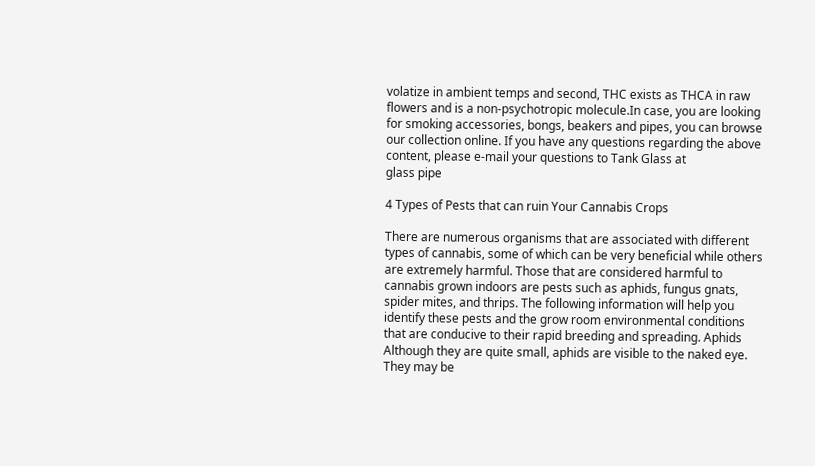volatize in ambient temps and second, THC exists as THCA in raw flowers and is a non-psychotropic molecule.In case, you are looking for smoking accessories, bongs, beakers and pipes, you can browse our collection online. If you have any questions regarding the above content, please e-mail your questions to Tank Glass at
glass pipe

4 Types of Pests that can ruin Your Cannabis Crops

There are numerous organisms that are associated with different types of cannabis, some of which can be very beneficial while others are extremely harmful. Those that are considered harmful to cannabis grown indoors are pests such as aphids, fungus gnats, spider mites, and thrips. The following information will help you identify these pests and the grow room environmental conditions that are conducive to their rapid breeding and spreading. Aphids Although they are quite small, aphids are visible to the naked eye. They may be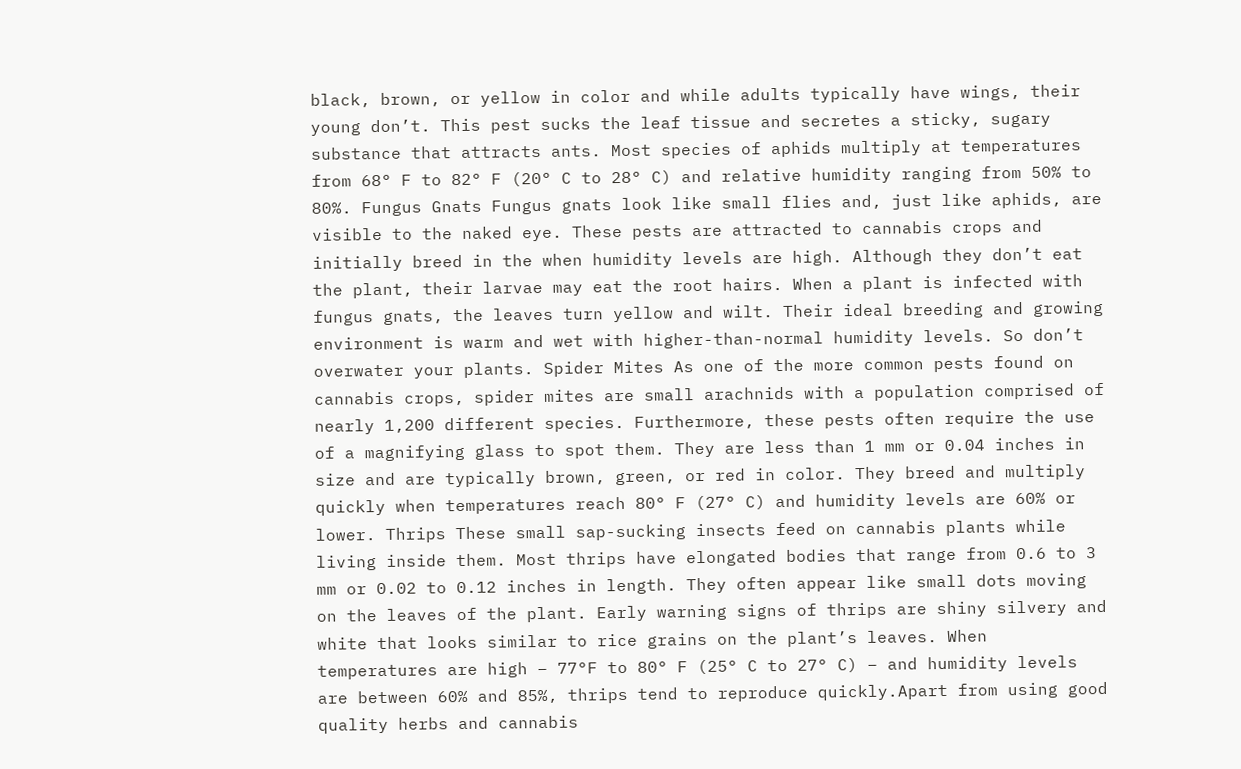black, brown, or yellow in color and while adults typically have wings, their young don’t. This pest sucks the leaf tissue and secretes a sticky, sugary substance that attracts ants. Most species of aphids multiply at temperatures from 68° F to 82° F (20° C to 28° C) and relative humidity ranging from 50% to 80%. Fungus Gnats Fungus gnats look like small flies and, just like aphids, are visible to the naked eye. These pests are attracted to cannabis crops and initially breed in the when humidity levels are high. Although they don’t eat the plant, their larvae may eat the root hairs. When a plant is infected with fungus gnats, the leaves turn yellow and wilt. Their ideal breeding and growing environment is warm and wet with higher-than-normal humidity levels. So don’t overwater your plants. Spider Mites As one of the more common pests found on cannabis crops, spider mites are small arachnids with a population comprised of nearly 1,200 different species. Furthermore, these pests often require the use of a magnifying glass to spot them. They are less than 1 mm or 0.04 inches in size and are typically brown, green, or red in color. They breed and multiply quickly when temperatures reach 80° F (27° C) and humidity levels are 60% or lower. Thrips These small sap-sucking insects feed on cannabis plants while living inside them. Most thrips have elongated bodies that range from 0.6 to 3 mm or 0.02 to 0.12 inches in length. They often appear like small dots moving on the leaves of the plant. Early warning signs of thrips are shiny silvery and white that looks similar to rice grains on the plant’s leaves. When temperatures are high – 77°F to 80° F (25° C to 27° C) – and humidity levels are between 60% and 85%, thrips tend to reproduce quickly.Apart from using good quality herbs and cannabis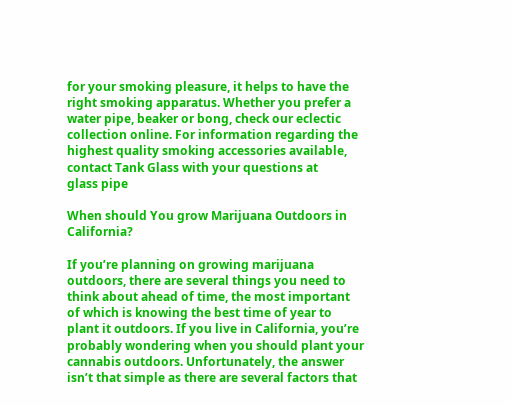for your smoking pleasure, it helps to have the right smoking apparatus. Whether you prefer a water pipe, beaker or bong, check our eclectic collection online. For information regarding the highest quality smoking accessories available, contact Tank Glass with your questions at
glass pipe

When should You grow Marijuana Outdoors in California?

If you’re planning on growing marijuana outdoors, there are several things you need to think about ahead of time, the most important of which is knowing the best time of year to plant it outdoors. If you live in California, you’re probably wondering when you should plant your cannabis outdoors. Unfortunately, the answer isn’t that simple as there are several factors that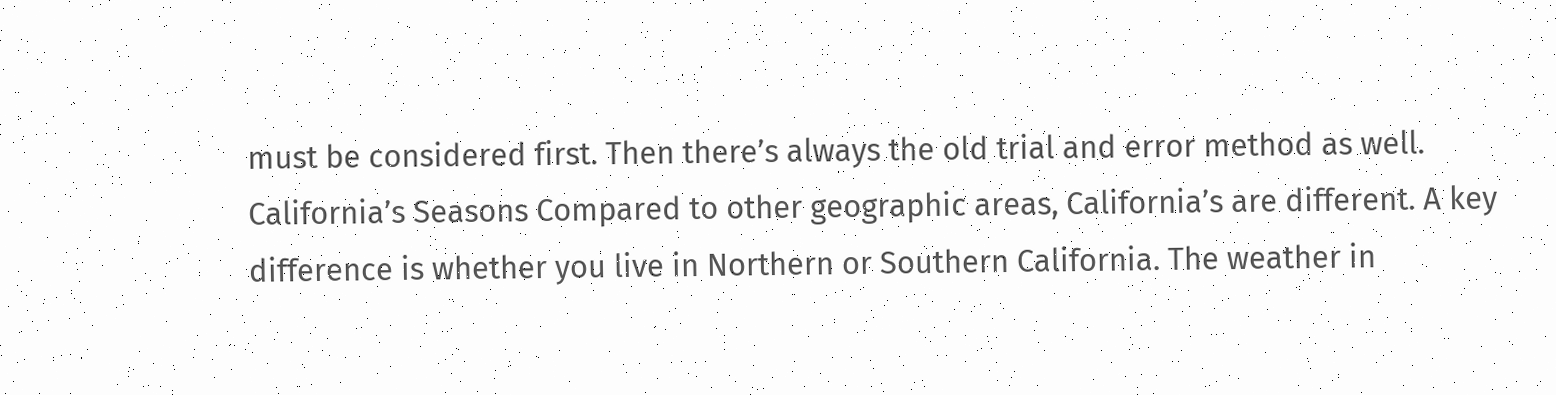must be considered first. Then there’s always the old trial and error method as well. California’s Seasons Compared to other geographic areas, California’s are different. A key difference is whether you live in Northern or Southern California. The weather in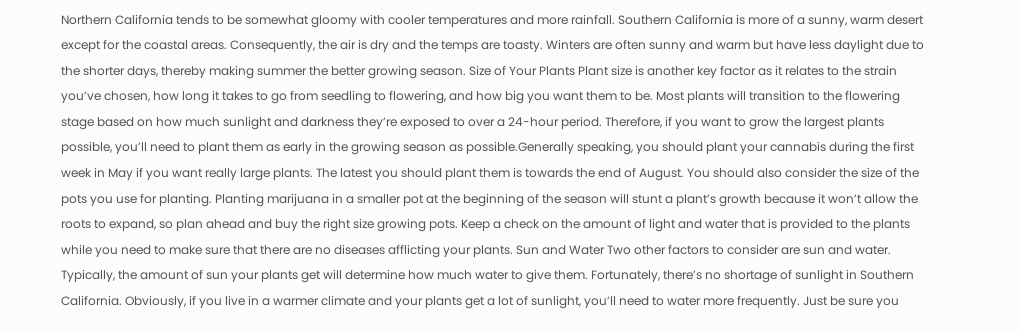Northern California tends to be somewhat gloomy with cooler temperatures and more rainfall. Southern California is more of a sunny, warm desert except for the coastal areas. Consequently, the air is dry and the temps are toasty. Winters are often sunny and warm but have less daylight due to the shorter days, thereby making summer the better growing season. Size of Your Plants Plant size is another key factor as it relates to the strain you’ve chosen, how long it takes to go from seedling to flowering, and how big you want them to be. Most plants will transition to the flowering stage based on how much sunlight and darkness they’re exposed to over a 24-hour period. Therefore, if you want to grow the largest plants possible, you’ll need to plant them as early in the growing season as possible.Generally speaking, you should plant your cannabis during the first week in May if you want really large plants. The latest you should plant them is towards the end of August. You should also consider the size of the pots you use for planting. Planting marijuana in a smaller pot at the beginning of the season will stunt a plant’s growth because it won’t allow the roots to expand, so plan ahead and buy the right size growing pots. Keep a check on the amount of light and water that is provided to the plants while you need to make sure that there are no diseases afflicting your plants. Sun and Water Two other factors to consider are sun and water. Typically, the amount of sun your plants get will determine how much water to give them. Fortunately, there’s no shortage of sunlight in Southern California. Obviously, if you live in a warmer climate and your plants get a lot of sunlight, you’ll need to water more frequently. Just be sure you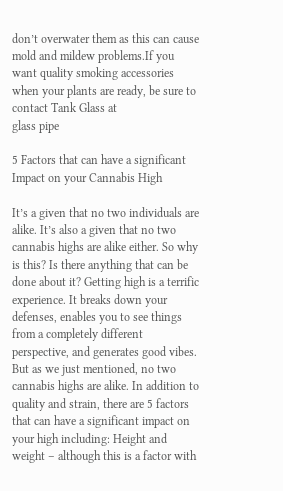don’t overwater them as this can cause mold and mildew problems.If you want quality smoking accessories when your plants are ready, be sure to contact Tank Glass at
glass pipe

5 Factors that can have a significant Impact on your Cannabis High

It’s a given that no two individuals are alike. It’s also a given that no two cannabis highs are alike either. So why is this? Is there anything that can be done about it? Getting high is a terrific experience. It breaks down your defenses, enables you to see things from a completely different perspective, and generates good vibes. But as we just mentioned, no two cannabis highs are alike. In addition to quality and strain, there are 5 factors that can have a significant impact on your high including: Height and weight – although this is a factor with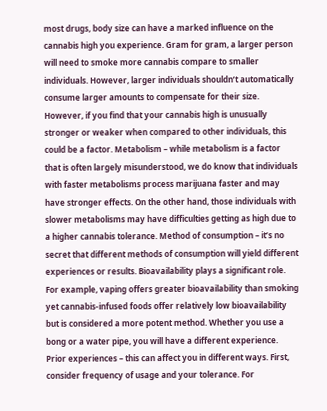most drugs, body size can have a marked influence on the cannabis high you experience. Gram for gram, a larger person will need to smoke more cannabis compare to smaller individuals. However, larger individuals shouldn’t automatically consume larger amounts to compensate for their size. However, if you find that your cannabis high is unusually stronger or weaker when compared to other individuals, this could be a factor. Metabolism – while metabolism is a factor that is often largely misunderstood, we do know that individuals with faster metabolisms process marijuana faster and may have stronger effects. On the other hand, those individuals with slower metabolisms may have difficulties getting as high due to a higher cannabis tolerance. Method of consumption – it’s no secret that different methods of consumption will yield different experiences or results. Bioavailability plays a significant role. For example, vaping offers greater bioavailability than smoking yet cannabis-infused foods offer relatively low bioavailability but is considered a more potent method. Whether you use a bong or a water pipe, you will have a different experience. Prior experiences – this can affect you in different ways. First, consider frequency of usage and your tolerance. For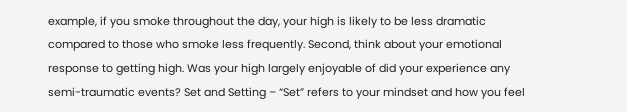example, if you smoke throughout the day, your high is likely to be less dramatic compared to those who smoke less frequently. Second, think about your emotional response to getting high. Was your high largely enjoyable of did your experience any semi-traumatic events? Set and Setting – “Set” refers to your mindset and how you feel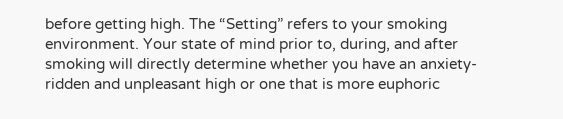before getting high. The “Setting” refers to your smoking environment. Your state of mind prior to, during, and after smoking will directly determine whether you have an anxiety-ridden and unpleasant high or one that is more euphoric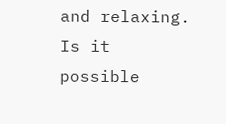and relaxing. Is it possible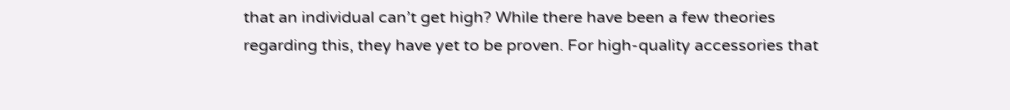that an individual can’t get high? While there have been a few theories regarding this, they have yet to be proven. For high-quality accessories that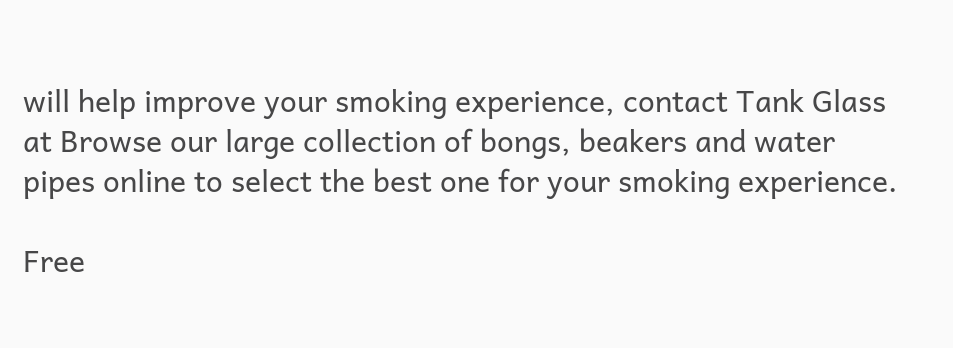will help improve your smoking experience, contact Tank Glass at Browse our large collection of bongs, beakers and water pipes online to select the best one for your smoking experience.

Free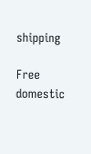shipping

Free domestic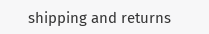shipping and returns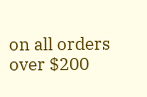on all orders over $200